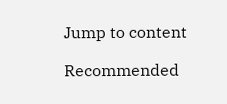Jump to content

Recommended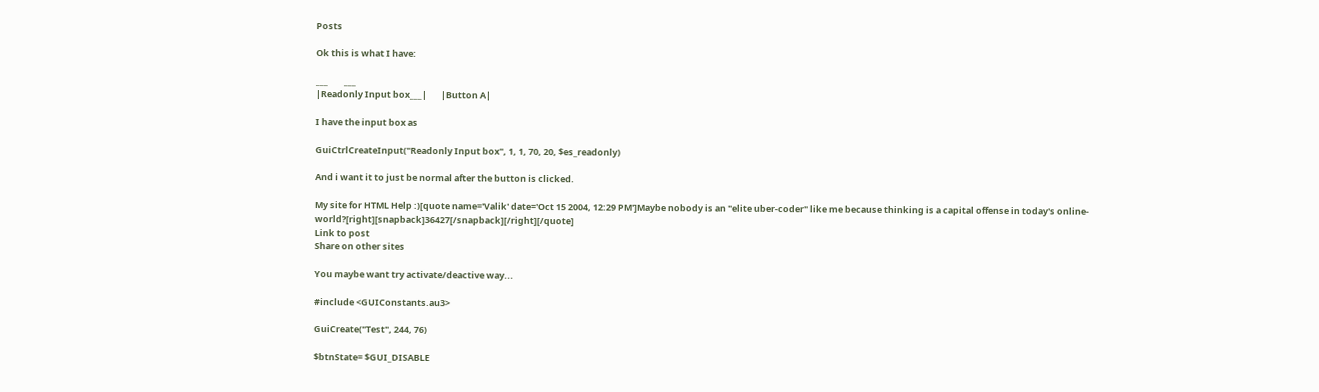Posts

Ok this is what I have:

___        ___
|Readonly Input box___|       |Button A|

I have the input box as

GuiCtrlCreateInput("Readonly Input box", 1, 1, 70, 20, $es_readonly)

And i want it to just be normal after the button is clicked.

My site for HTML Help :)[quote name='Valik' date='Oct 15 2004, 12:29 PM']Maybe nobody is an "elite uber-coder" like me because thinking is a capital offense in today's online-world?[right][snapback]36427[/snapback][/right][/quote]
Link to post
Share on other sites

You maybe want try activate/deactive way...

#include <GUIConstants.au3>

GuiCreate("Test", 244, 76)

$btnState= $GUI_DISABLE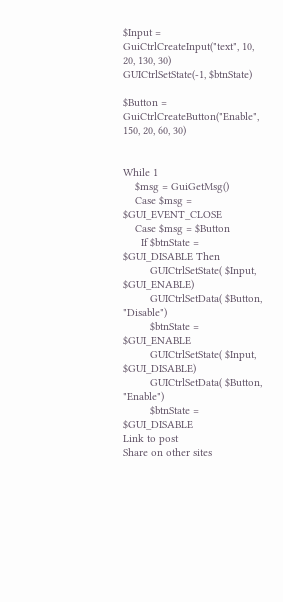$Input = GuiCtrlCreateInput("text", 10, 20, 130, 30)
GUICtrlSetState(-1, $btnState)

$Button = GuiCtrlCreateButton("Enable", 150, 20, 60, 30)


While 1
    $msg = GuiGetMsg()
    Case $msg = $GUI_EVENT_CLOSE
    Case $msg = $Button
      If $btnState = $GUI_DISABLE Then
         GUICtrlSetState( $Input, $GUI_ENABLE)
         GUICtrlSetData( $Button, "Disable")
         $btnState = $GUI_ENABLE
         GUICtrlSetState( $Input, $GUI_DISABLE)
         GUICtrlSetData( $Button, "Enable")
         $btnState = $GUI_DISABLE
Link to post
Share on other sites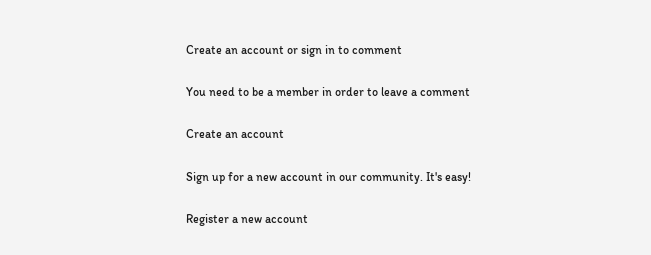Create an account or sign in to comment

You need to be a member in order to leave a comment

Create an account

Sign up for a new account in our community. It's easy!

Register a new account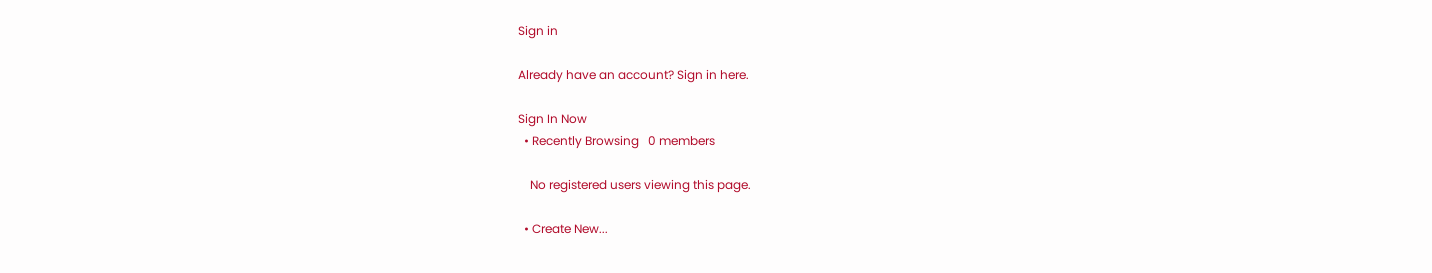Sign in

Already have an account? Sign in here.

Sign In Now
  • Recently Browsing   0 members

    No registered users viewing this page.

  • Create New...